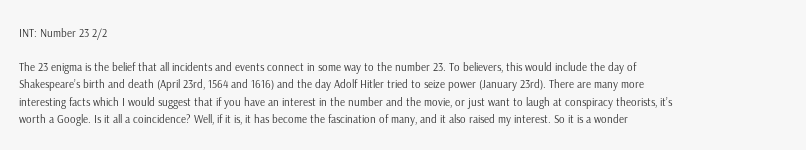INT: Number 23 2/2

The 23 enigma is the belief that all incidents and events connect in some way to the number 23. To believers, this would include the day of Shakespeare’s birth and death (April 23rd, 1564 and 1616) and the day Adolf Hitler tried to seize power (January 23rd). There are many more interesting facts which I would suggest that if you have an interest in the number and the movie, or just want to laugh at conspiracy theorists, it’s worth a Google. Is it all a coincidence? Well, if it is, it has become the fascination of many, and it also raised my interest. So it is a wonder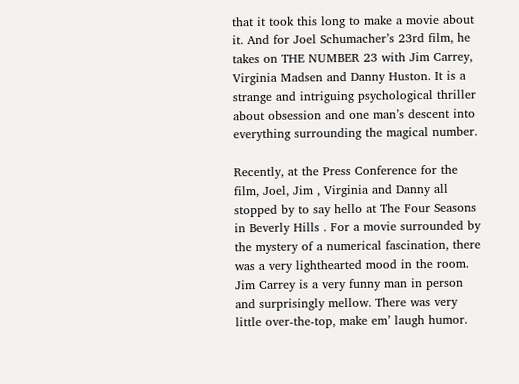that it took this long to make a movie about it. And for Joel Schumacher’s 23rd film, he takes on THE NUMBER 23 with Jim Carrey, Virginia Madsen and Danny Huston. It is a strange and intriguing psychological thriller about obsession and one man’s descent into everything surrounding the magical number.

Recently, at the Press Conference for the film, Joel, Jim , Virginia and Danny all stopped by to say hello at The Four Seasons in Beverly Hills . For a movie surrounded by the mystery of a numerical fascination, there was a very lighthearted mood in the room. Jim Carrey is a very funny man in person and surprisingly mellow. There was very little over-the-top, make em’ laugh humor.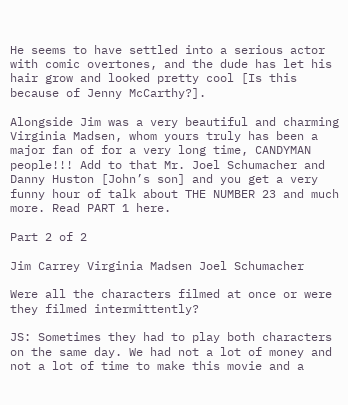He seems to have settled into a serious actor with comic overtones, and the dude has let his hair grow and looked pretty cool [Is this because of Jenny McCarthy?].

Alongside Jim was a very beautiful and charming Virginia Madsen, whom yours truly has been a major fan of for a very long time, CANDYMAN people!!! Add to that Mr. Joel Schumacher and Danny Huston [John’s son] and you get a very funny hour of talk about THE NUMBER 23 and much more. Read PART 1 here.

Part 2 of 2

Jim Carrey Virginia Madsen Joel Schumacher

Were all the characters filmed at once or were they filmed intermittently?

JS: Sometimes they had to play both characters on the same day. We had not a lot of money and not a lot of time to make this movie and a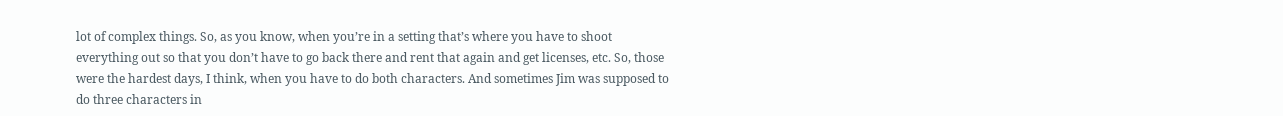lot of complex things. So, as you know, when you’re in a setting that’s where you have to shoot everything out so that you don’t have to go back there and rent that again and get licenses, etc. So, those were the hardest days, I think, when you have to do both characters. And sometimes Jim was supposed to do three characters in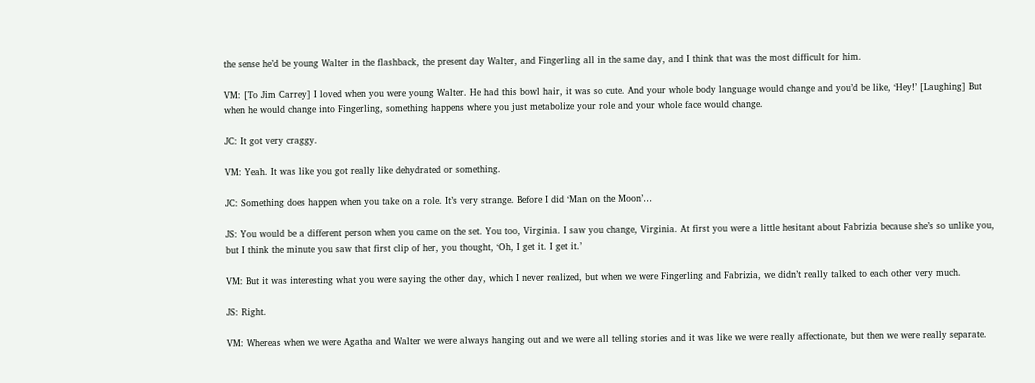the sense he’d be young Walter in the flashback, the present day Walter, and Fingerling all in the same day, and I think that was the most difficult for him.

VM: [To Jim Carrey] I loved when you were young Walter. He had this bowl hair, it was so cute. And your whole body language would change and you’d be like, ‘Hey!’ [Laughing] But when he would change into Fingerling, something happens where you just metabolize your role and your whole face would change.

JC: It got very craggy.

VM: Yeah. It was like you got really like dehydrated or something.

JC: Something does happen when you take on a role. It’s very strange. Before I did ‘Man on the Moon’…

JS: You would be a different person when you came on the set. You too, Virginia. I saw you change, Virginia. At first you were a little hesitant about Fabrizia because she’s so unlike you, but I think the minute you saw that first clip of her, you thought, ‘Oh, I get it. I get it.’

VM: But it was interesting what you were saying the other day, which I never realized, but when we were Fingerling and Fabrizia, we didn’t really talked to each other very much.

JS: Right.

VM: Whereas when we were Agatha and Walter we were always hanging out and we were all telling stories and it was like we were really affectionate, but then we were really separate.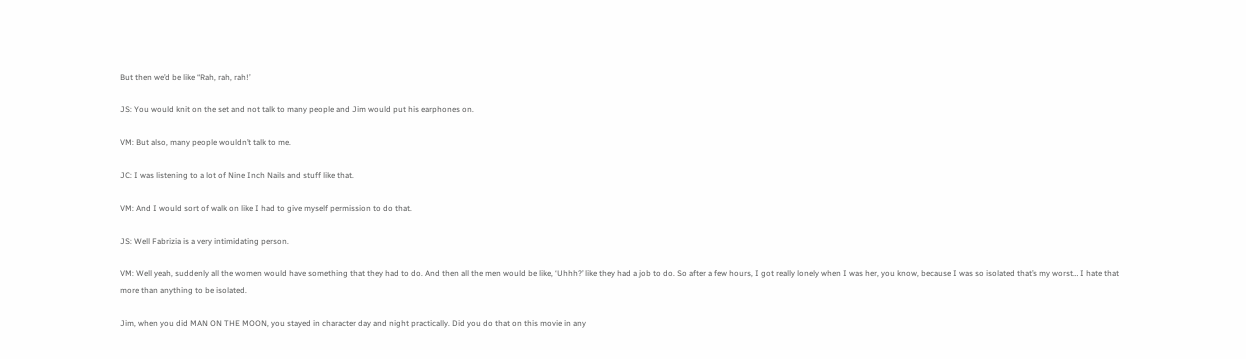But then we’d be like “Rah, rah, rah!’

JS: You would knit on the set and not talk to many people and Jim would put his earphones on.

VM: But also, many people wouldn’t talk to me.

JC: I was listening to a lot of Nine Inch Nails and stuff like that.

VM: And I would sort of walk on like I had to give myself permission to do that.

JS: Well Fabrizia is a very intimidating person.

VM: Well yeah, suddenly all the women would have something that they had to do. And then all the men would be like, ‘Uhhh?’ like they had a job to do. So after a few hours, I got really lonely when I was her, you know, because I was so isolated that’s my worst… I hate that more than anything to be isolated.

Jim, when you did MAN ON THE MOON, you stayed in character day and night practically. Did you do that on this movie in any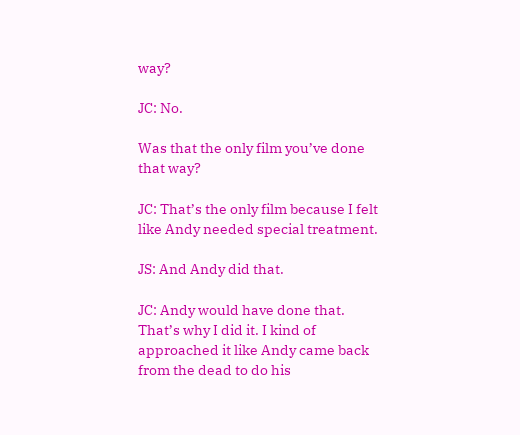way?

JC: No.

Was that the only film you’ve done that way?

JC: That’s the only film because I felt like Andy needed special treatment.

JS: And Andy did that.

JC: Andy would have done that. That’s why I did it. I kind of approached it like Andy came back from the dead to do his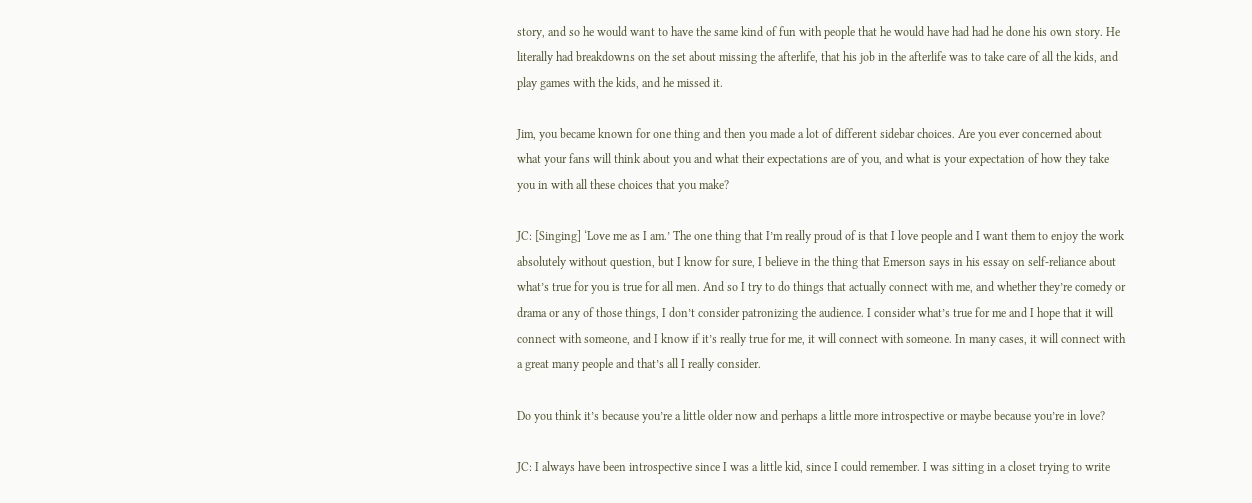story, and so he would want to have the same kind of fun with people that he would have had had he done his own story. He literally had breakdowns on the set about missing the afterlife, that his job in the afterlife was to take care of all the kids, and play games with the kids, and he missed it.

Jim, you became known for one thing and then you made a lot of different sidebar choices. Are you ever concerned about what your fans will think about you and what their expectations are of you, and what is your expectation of how they take you in with all these choices that you make?

JC: [Singing] ‘Love me as I am.’ The one thing that I’m really proud of is that I love people and I want them to enjoy the work absolutely without question, but I know for sure, I believe in the thing that Emerson says in his essay on self-reliance about what’s true for you is true for all men. And so I try to do things that actually connect with me, and whether they’re comedy or drama or any of those things, I don’t consider patronizing the audience. I consider what’s true for me and I hope that it will connect with someone, and I know if it’s really true for me, it will connect with someone. In many cases, it will connect with a great many people and that’s all I really consider.

Do you think it’s because you’re a little older now and perhaps a little more introspective or maybe because you’re in love?

JC: I always have been introspective since I was a little kid, since I could remember. I was sitting in a closet trying to write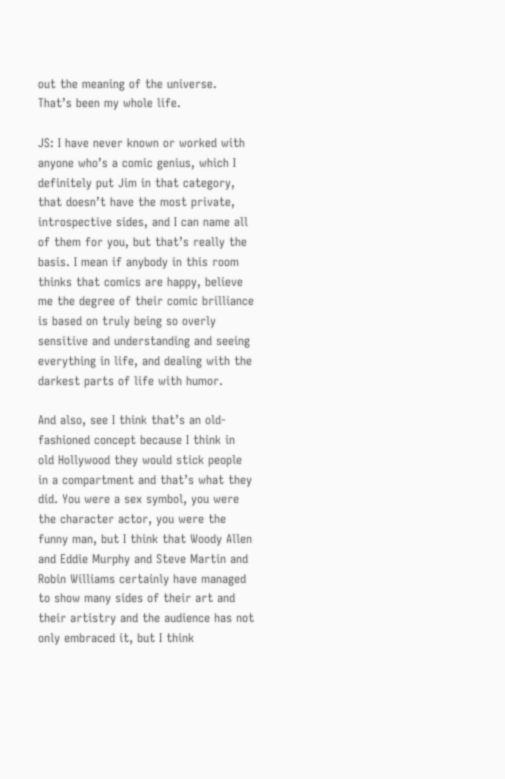out the meaning of the universe. That’s been my whole life.

JS: I have never known or worked with anyone who’s a comic genius, which I definitely put Jim in that category, that doesn’t have the most private, introspective sides, and I can name all of them for you, but that’s really the basis. I mean if anybody in this room thinks that comics are happy, believe me the degree of their comic brilliance is based on truly being so overly sensitive and understanding and seeing everything in life, and dealing with the darkest parts of life with humor.

And also, see I think that’s an old-fashioned concept because I think in old Hollywood they would stick people in a compartment and that’s what they did. You were a sex symbol, you were the character actor, you were the funny man, but I think that Woody Allen and Eddie Murphy and Steve Martin and Robin Williams certainly have managed to show many sides of their art and their artistry and the audience has not only embraced it, but I think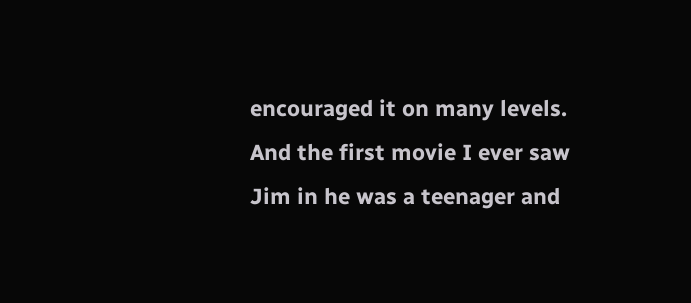encouraged it on many levels. And the first movie I ever saw Jim in he was a teenager and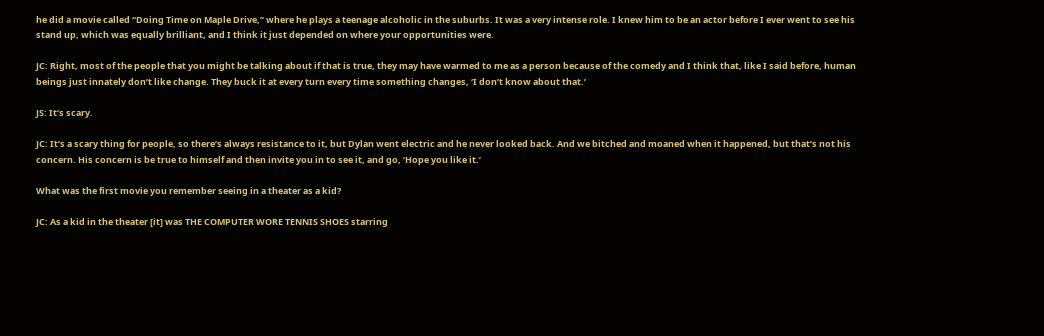he did a movie called “Doing Time on Maple Drive,” where he plays a teenage alcoholic in the suburbs. It was a very intense role. I knew him to be an actor before I ever went to see his stand up, which was equally brilliant, and I think it just depended on where your opportunities were.

JC: Right, most of the people that you might be talking about if that is true, they may have warmed to me as a person because of the comedy and I think that, like I said before, human beings just innately don’t like change. They buck it at every turn every time something changes, ‘I don’t know about that.’

JS: It’s scary.

JC: It’s a scary thing for people, so there’s always resistance to it, but Dylan went electric and he never looked back. And we bitched and moaned when it happened, but that’s not his concern. His concern is be true to himself and then invite you in to see it, and go, ‘Hope you like it.’

What was the first movie you remember seeing in a theater as a kid?

JC: As a kid in the theater [it] was THE COMPUTER WORE TENNIS SHOES starring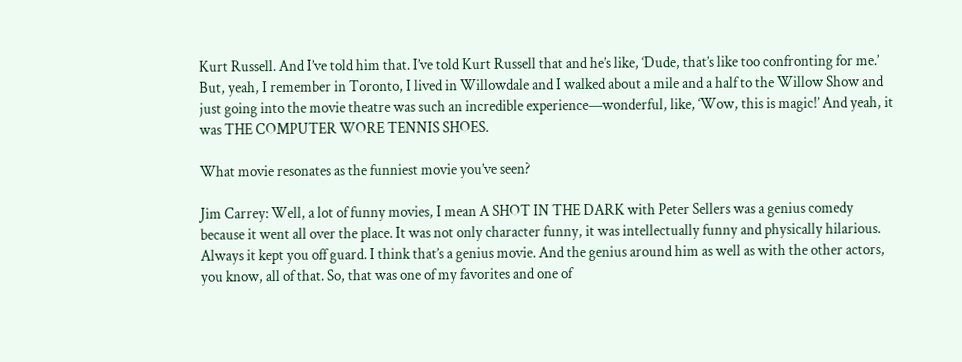Kurt Russell. And I’ve told him that. I’ve told Kurt Russell that and he’s like, ‘Dude, that’s like too confronting for me.’ But, yeah, I remember in Toronto, I lived in Willowdale and I walked about a mile and a half to the Willow Show and just going into the movie theatre was such an incredible experience—wonderful, like, ‘Wow, this is magic!’ And yeah, it was THE COMPUTER WORE TENNIS SHOES.

What movie resonates as the funniest movie you’ve seen?

Jim Carrey: Well, a lot of funny movies, I mean A SHOT IN THE DARK with Peter Sellers was a genius comedy because it went all over the place. It was not only character funny, it was intellectually funny and physically hilarious. Always it kept you off guard. I think that’s a genius movie. And the genius around him as well as with the other actors, you know, all of that. So, that was one of my favorites and one of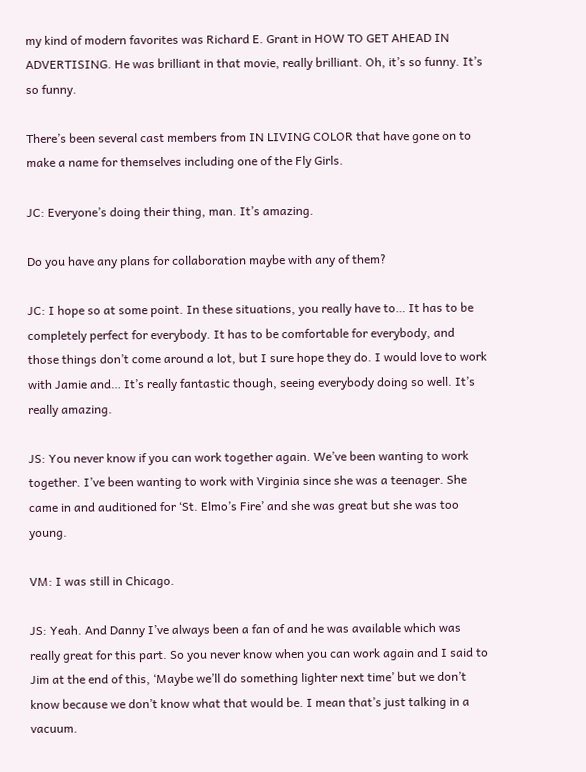my kind of modern favorites was Richard E. Grant in HOW TO GET AHEAD IN ADVERTISING. He was brilliant in that movie, really brilliant. Oh, it’s so funny. It’s so funny.

There’s been several cast members from IN LIVING COLOR that have gone on to make a name for themselves including one of the Fly Girls.

JC: Everyone’s doing their thing, man. It’s amazing.

Do you have any plans for collaboration maybe with any of them?

JC: I hope so at some point. In these situations, you really have to… It has to be completely perfect for everybody. It has to be comfortable for everybody, and those things don’t come around a lot, but I sure hope they do. I would love to work with Jamie and… It’s really fantastic though, seeing everybody doing so well. It’s really amazing.

JS: You never know if you can work together again. We’ve been wanting to work together. I’ve been wanting to work with Virginia since she was a teenager. She came in and auditioned for ‘St. Elmo’s Fire’ and she was great but she was too young.

VM: I was still in Chicago.

JS: Yeah. And Danny I’ve always been a fan of and he was available which was really great for this part. So you never know when you can work again and I said to Jim at the end of this, ‘Maybe we’ll do something lighter next time’ but we don’t know because we don’t know what that would be. I mean that’s just talking in a vacuum.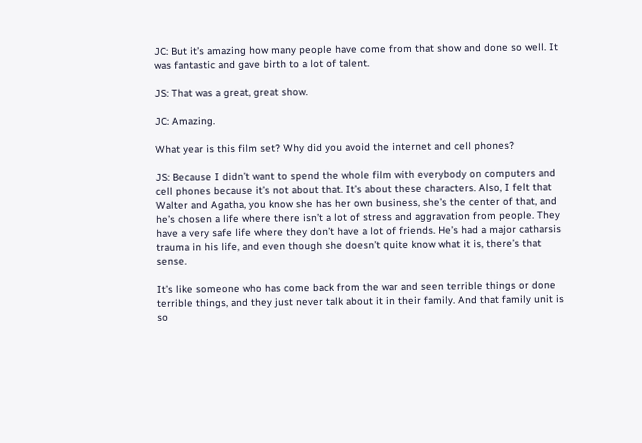JC: But it’s amazing how many people have come from that show and done so well. It was fantastic and gave birth to a lot of talent.

JS: That was a great, great show.

JC: Amazing.

What year is this film set? Why did you avoid the internet and cell phones?

JS: Because I didn’t want to spend the whole film with everybody on computers and cell phones because it’s not about that. It’s about these characters. Also, I felt that Walter and Agatha, you know she has her own business, she’s the center of that, and he’s chosen a life where there isn’t a lot of stress and aggravation from people. They have a very safe life where they don’t have a lot of friends. He’s had a major catharsis trauma in his life, and even though she doesn’t quite know what it is, there’s that sense.

It’s like someone who has come back from the war and seen terrible things or done terrible things, and they just never talk about it in their family. And that family unit is so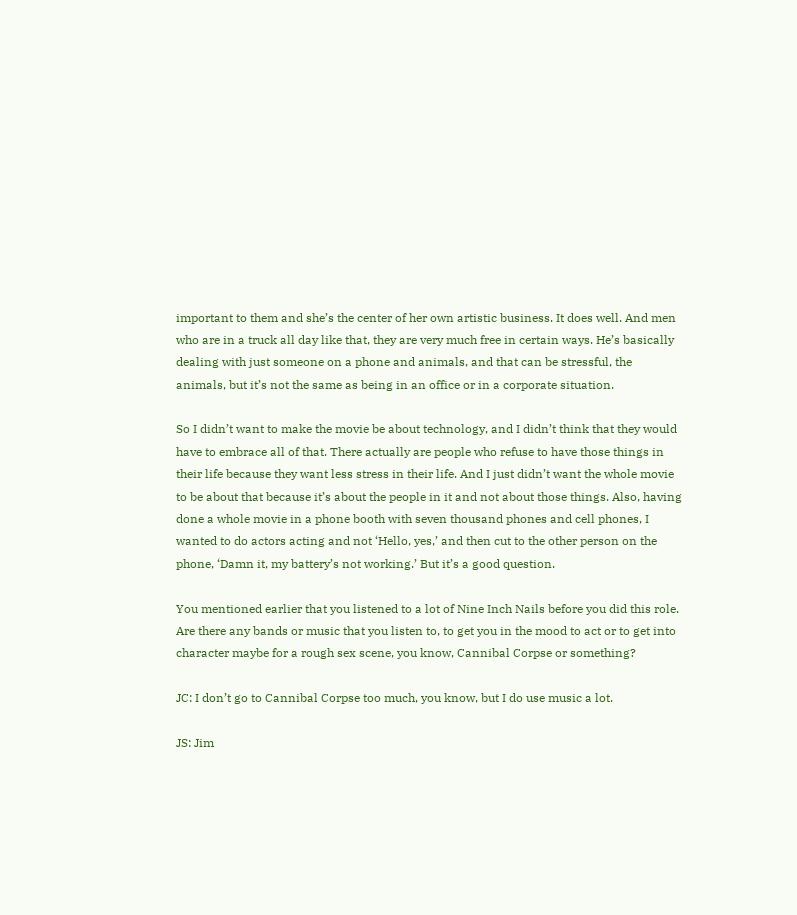important to them and she’s the center of her own artistic business. It does well. And men who are in a truck all day like that, they are very much free in certain ways. He’s basically dealing with just someone on a phone and animals, and that can be stressful, the animals, but it’s not the same as being in an office or in a corporate situation.

So I didn’t want to make the movie be about technology, and I didn’t think that they would have to embrace all of that. There actually are people who refuse to have those things in their life because they want less stress in their life. And I just didn’t want the whole movie to be about that because it’s about the people in it and not about those things. Also, having done a whole movie in a phone booth with seven thousand phones and cell phones, I wanted to do actors acting and not ‘Hello, yes,’ and then cut to the other person on the phone, ‘Damn it, my battery’s not working.’ But it’s a good question.

You mentioned earlier that you listened to a lot of Nine Inch Nails before you did this role. Are there any bands or music that you listen to, to get you in the mood to act or to get into character maybe for a rough sex scene, you know, Cannibal Corpse or something?

JC: I don’t go to Cannibal Corpse too much, you know, but I do use music a lot.

JS: Jim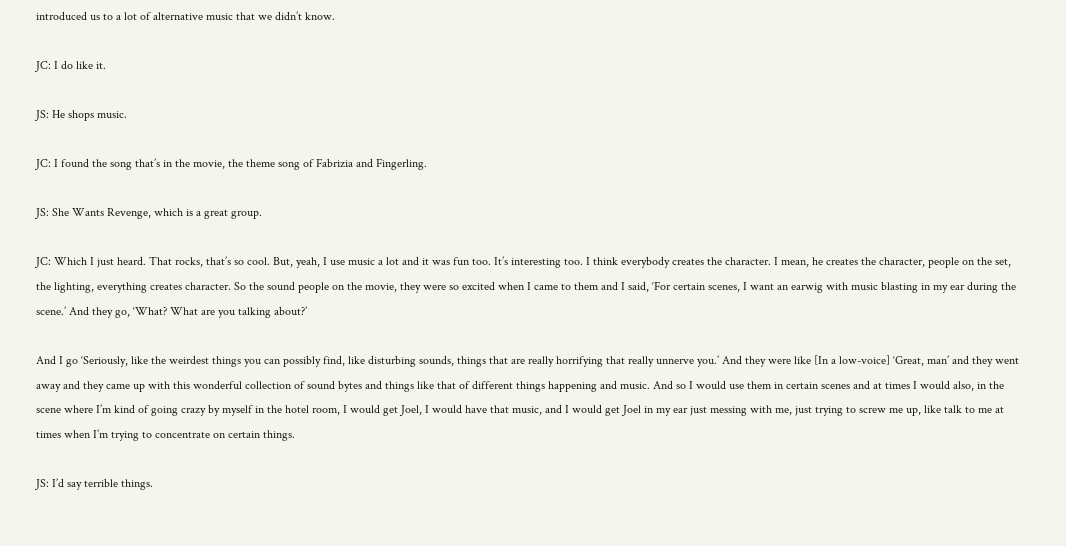introduced us to a lot of alternative music that we didn’t know.

JC: I do like it.

JS: He shops music.

JC: I found the song that’s in the movie, the theme song of Fabrizia and Fingerling.

JS: She Wants Revenge, which is a great group.

JC: Which I just heard. That rocks, that’s so cool. But, yeah, I use music a lot and it was fun too. It’s interesting too. I think everybody creates the character. I mean, he creates the character, people on the set, the lighting, everything creates character. So the sound people on the movie, they were so excited when I came to them and I said, ‘For certain scenes, I want an earwig with music blasting in my ear during the scene.’ And they go, ‘What? What are you talking about?’

And I go ‘Seriously, like the weirdest things you can possibly find, like disturbing sounds, things that are really horrifying that really unnerve you.’ And they were like [In a low-voice] ‘Great, man’ and they went away and they came up with this wonderful collection of sound bytes and things like that of different things happening and music. And so I would use them in certain scenes and at times I would also, in the scene where I’m kind of going crazy by myself in the hotel room, I would get Joel, I would have that music, and I would get Joel in my ear just messing with me, just trying to screw me up, like talk to me at times when I’m trying to concentrate on certain things.

JS: I’d say terrible things.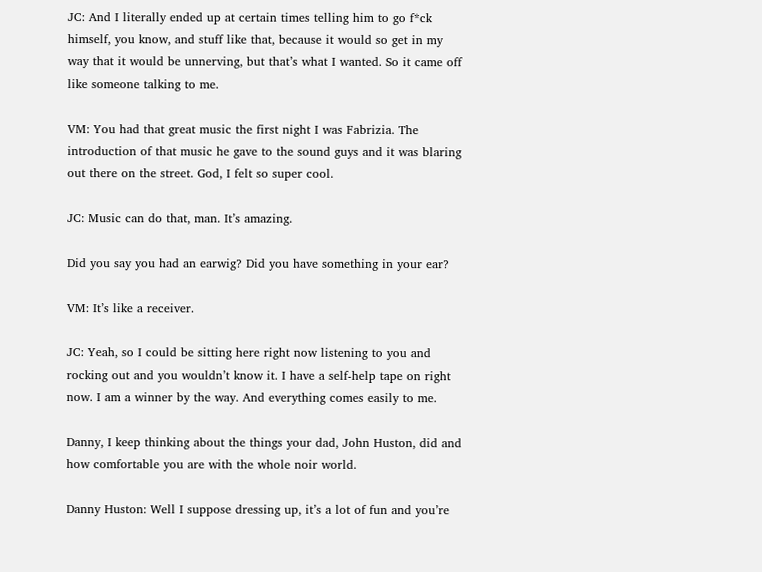JC: And I literally ended up at certain times telling him to go f*ck himself, you know, and stuff like that, because it would so get in my way that it would be unnerving, but that’s what I wanted. So it came off like someone talking to me.

VM: You had that great music the first night I was Fabrizia. The introduction of that music he gave to the sound guys and it was blaring out there on the street. God, I felt so super cool.

JC: Music can do that, man. It’s amazing.

Did you say you had an earwig? Did you have something in your ear?

VM: It’s like a receiver.

JC: Yeah, so I could be sitting here right now listening to you and rocking out and you wouldn’t know it. I have a self-help tape on right now. I am a winner by the way. And everything comes easily to me.

Danny, I keep thinking about the things your dad, John Huston, did and how comfortable you are with the whole noir world.

Danny Huston: Well I suppose dressing up, it’s a lot of fun and you’re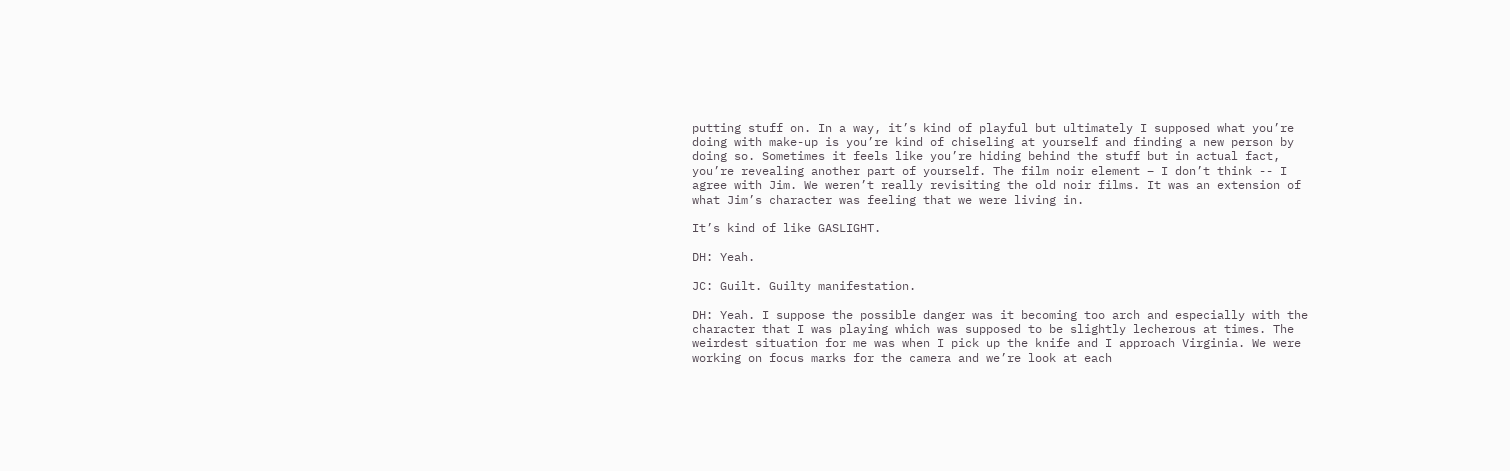putting stuff on. In a way, it’s kind of playful but ultimately I supposed what you’re doing with make-up is you’re kind of chiseling at yourself and finding a new person by doing so. Sometimes it feels like you’re hiding behind the stuff but in actual fact, you’re revealing another part of yourself. The film noir element – I don’t think -- I agree with Jim. We weren’t really revisiting the old noir films. It was an extension of what Jim’s character was feeling that we were living in.

It’s kind of like GASLIGHT.

DH: Yeah.

JC: Guilt. Guilty manifestation.

DH: Yeah. I suppose the possible danger was it becoming too arch and especially with the character that I was playing which was supposed to be slightly lecherous at times. The weirdest situation for me was when I pick up the knife and I approach Virginia. We were working on focus marks for the camera and we’re look at each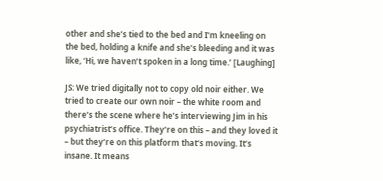other and she’s tied to the bed and I’m kneeling on the bed, holding a knife and she’s bleeding and it was like, ‘Hi, we haven’t spoken in a long time.’ [Laughing]

JS: We tried digitally not to copy old noir either. We tried to create our own noir – the white room and there’s the scene where he’s interviewing Jim in his psychiatrist’s office. They’re on this – and they loved it – but they’re on this platform that‘s moving. It’s insane. It means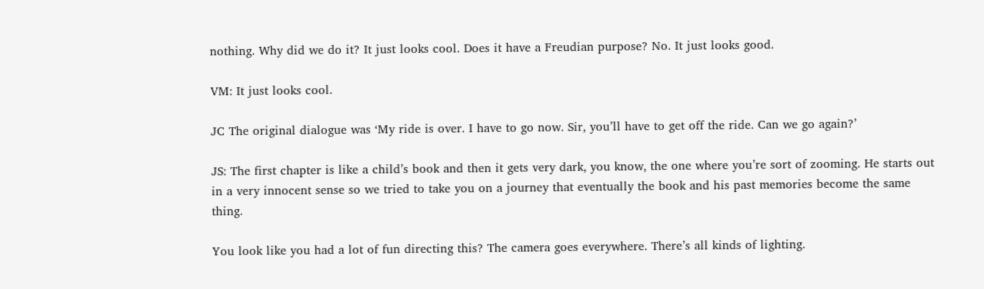nothing. Why did we do it? It just looks cool. Does it have a Freudian purpose? No. It just looks good.

VM: It just looks cool.

JC The original dialogue was ‘My ride is over. I have to go now. Sir, you’ll have to get off the ride. Can we go again?’

JS: The first chapter is like a child’s book and then it gets very dark, you know, the one where you’re sort of zooming. He starts out in a very innocent sense so we tried to take you on a journey that eventually the book and his past memories become the same thing.

You look like you had a lot of fun directing this? The camera goes everywhere. There’s all kinds of lighting.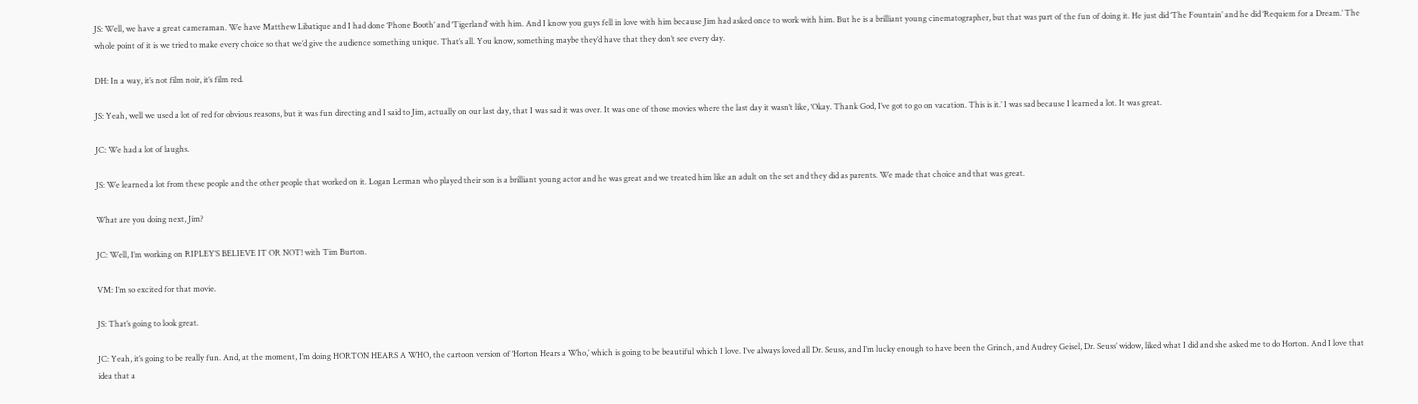JS: Well, we have a great cameraman. We have Matthew Libatique and I had done ‘Phone Booth’ and ‘Tigerland’ with him. And I know you guys fell in love with him because Jim had asked once to work with him. But he is a brilliant young cinematographer, but that was part of the fun of doing it. He just did ‘The Fountain’ and he did ‘Requiem for a Dream.’ The whole point of it is we tried to make every choice so that we’d give the audience something unique. That’s all. You know, something maybe they’d have that they don’t see every day.

DH: In a way, it’s not film noir, it’s film red.

JS: Yeah, well we used a lot of red for obvious reasons, but it was fun directing and I said to Jim, actually on our last day, that I was sad it was over. It was one of those movies where the last day it wasn’t like, ‘Okay. Thank God, I’ve got to go on vacation. This is it.’ I was sad because I learned a lot. It was great.

JC: We had a lot of laughs.

JS: We learned a lot from these people and the other people that worked on it. Logan Lerman who played their son is a brilliant young actor and he was great and we treated him like an adult on the set and they did as parents. We made that choice and that was great.

What are you doing next, Jim?

JC: Well, I’m working on RIPLEY’S BELIEVE IT OR NOT! with Tim Burton.

VM: I’m so excited for that movie.

JS: That’s going to look great.

JC: Yeah, it’s going to be really fun. And, at the moment, I’m doing HORTON HEARS A WHO, the cartoon version of ‘Horton Hears a Who,’ which is going to be beautiful which I love. I’ve always loved all Dr. Seuss, and I’m lucky enough to have been the Grinch, and Audrey Geisel, Dr. Seuss’ widow, liked what I did and she asked me to do Horton. And I love that idea that a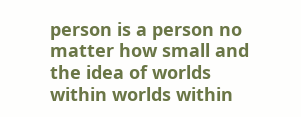person is a person no matter how small and the idea of worlds within worlds within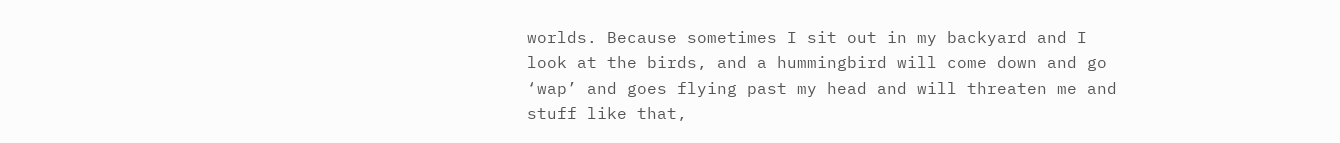worlds. Because sometimes I sit out in my backyard and I look at the birds, and a hummingbird will come down and go ‘wap’ and goes flying past my head and will threaten me and stuff like that,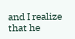and I realize that he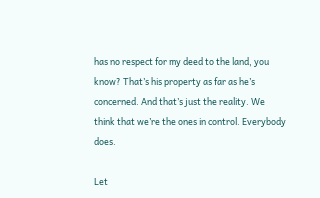has no respect for my deed to the land, you know? That’s his property as far as he’s concerned. And that’s just the reality. We think that we’re the ones in control. Everybody does.

Let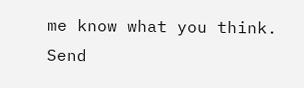me know what you think. Send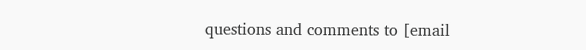questions and comments to [email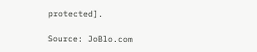protected].

Source: JoBlo.com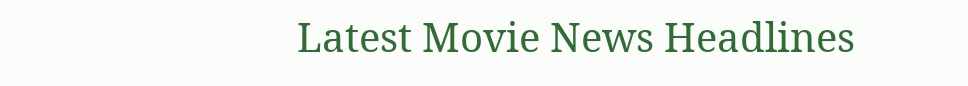Latest Movie News Headlines